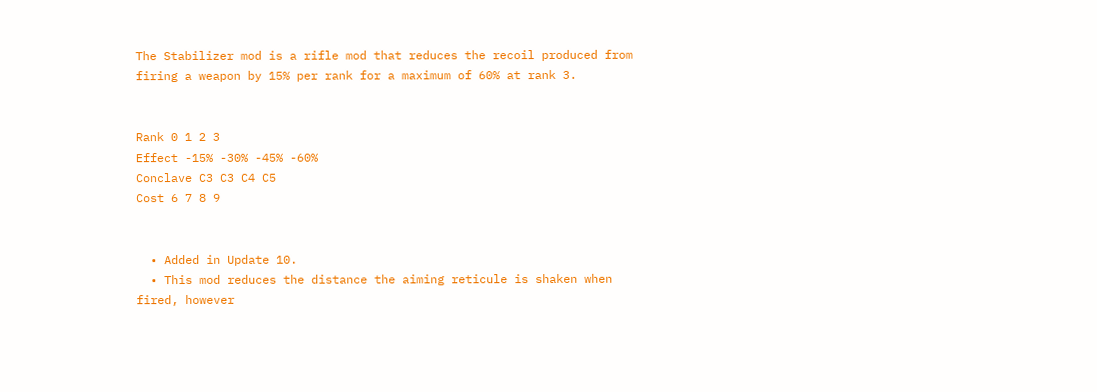The Stabilizer mod is a rifle mod that reduces the recoil produced from firing a weapon by 15% per rank for a maximum of 60% at rank 3.


Rank 0 1 2 3
Effect -15% -30% -45% -60%
Conclave C3 C3 C4 C5
Cost 6 7 8 9


  • Added in Update 10.
  • This mod reduces the distance the aiming reticule is shaken when fired, however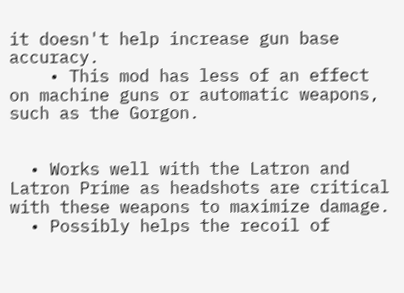it doesn't help increase gun base accuracy.
    • This mod has less of an effect on machine guns or automatic weapons, such as the Gorgon.


  • Works well with the Latron and Latron Prime as headshots are critical with these weapons to maximize damage.
  • Possibly helps the recoil of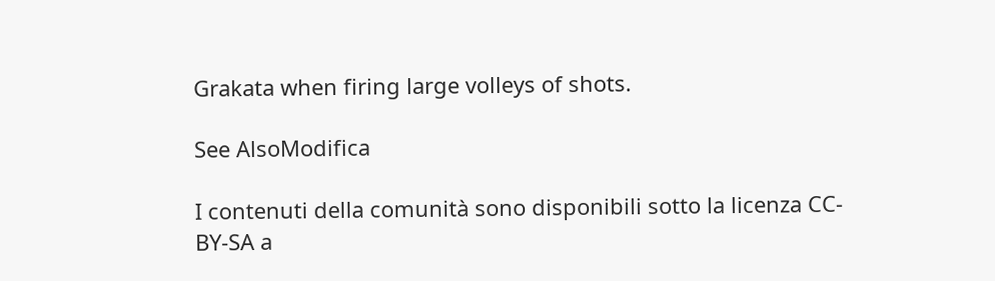Grakata when firing large volleys of shots.

See AlsoModifica

I contenuti della comunità sono disponibili sotto la licenza CC-BY-SA a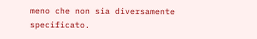meno che non sia diversamente specificato.